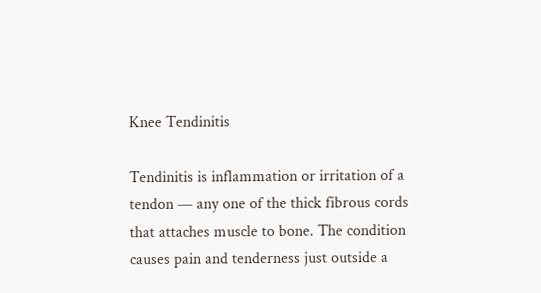Knee Tendinitis

Tendinitis is inflammation or irritation of a tendon — any one of the thick fibrous cords that attaches muscle to bone. The condition causes pain and tenderness just outside a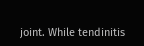joint. While tendinitis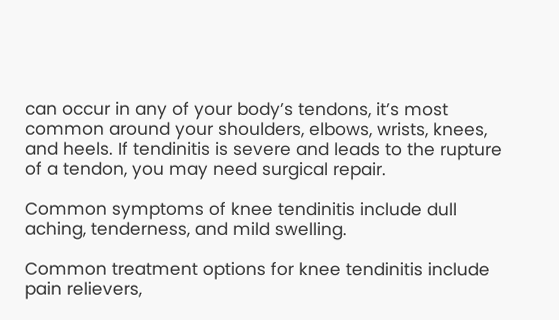can occur in any of your body’s tendons, it’s most common around your shoulders, elbows, wrists, knees, and heels. If tendinitis is severe and leads to the rupture of a tendon, you may need surgical repair.

Common symptoms of knee tendinitis include dull aching, tenderness, and mild swelling.

Common treatment options for knee tendinitis include pain relievers,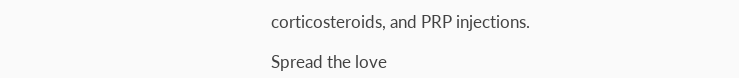corticosteroids, and PRP injections.

Spread the love